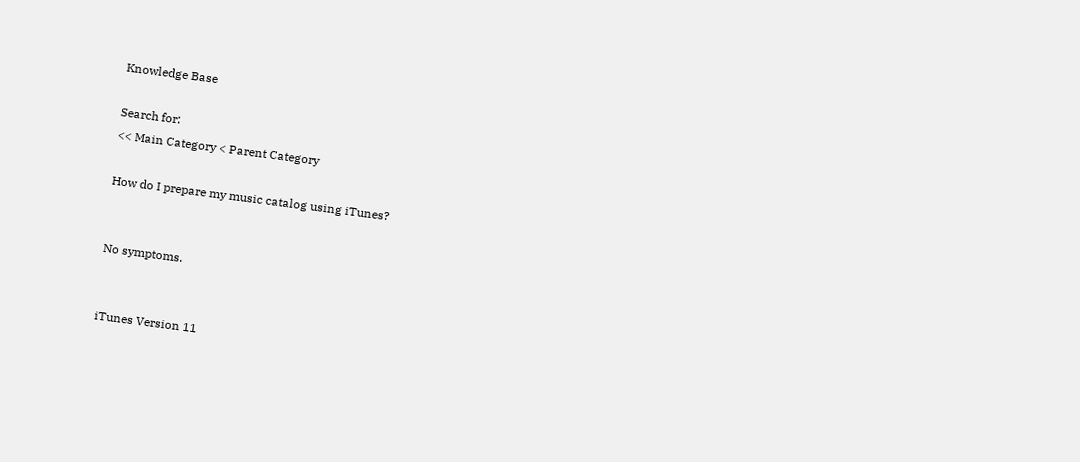Knowledge Base

Search for:
<< Main Category < Parent Category

How do I prepare my music catalog using iTunes?


No symptoms.


iTunes Version 11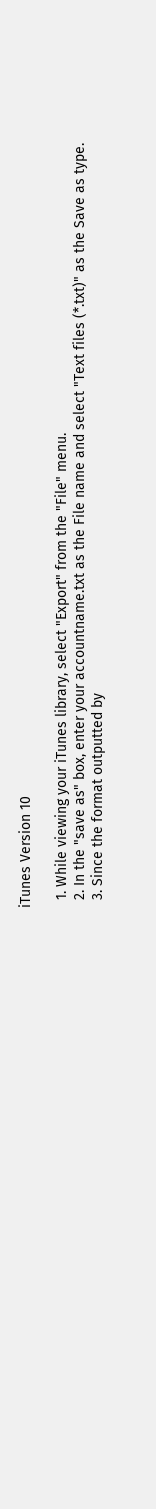iTunes Version 10

  1. While viewing your iTunes library, select "Export" from the "File" menu.
  2. In the "save as" box, enter your accountname.txt as the File name and select "Text files (*.txt)" as the Save as type.
  3. Since the format outputted by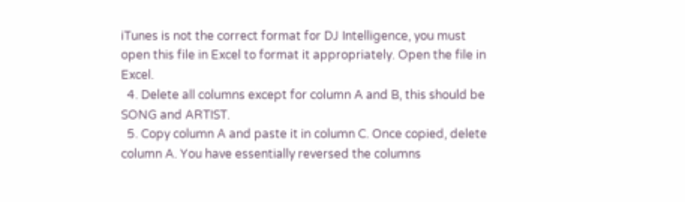iTunes is not the correct format for DJ Intelligence, you must open this file in Excel to format it appropriately. Open the file in Excel.
  4. Delete all columns except for column A and B, this should be SONG and ARTIST.
  5. Copy column A and paste it in column C. Once copied, delete column A. You have essentially reversed the columns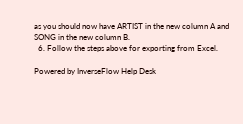as you should now have ARTIST in the new column A and SONG in the new column B.
  6. Follow the steps above for exporting from Excel.

Powered by InverseFlow Help Desk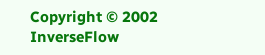Copyright © 2002 InverseFlow